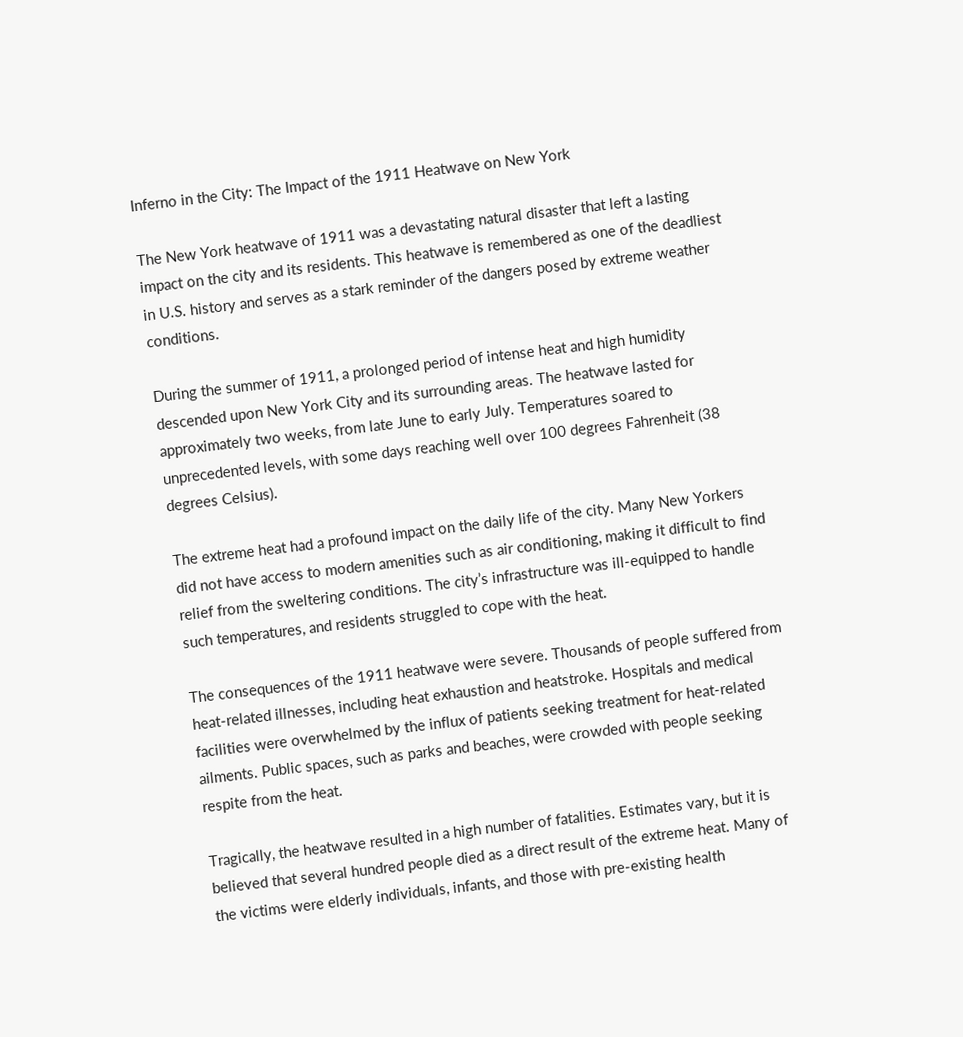Inferno in the City: The Impact of the 1911 Heatwave on New York

The New York heatwave of 1911 was a devastating natural disaster that left a lasting impact on the city and its residents. This heatwave is remembered as one of the deadliest in U.S. history and serves as a stark reminder of the dangers posed by extreme weather conditions.

During the summer of 1911, a prolonged period of intense heat and high humidity descended upon New York City and its surrounding areas. The heatwave lasted for approximately two weeks, from late June to early July. Temperatures soared to unprecedented levels, with some days reaching well over 100 degrees Fahrenheit (38 degrees Celsius).

The extreme heat had a profound impact on the daily life of the city. Many New Yorkers did not have access to modern amenities such as air conditioning, making it difficult to find relief from the sweltering conditions. The city’s infrastructure was ill-equipped to handle such temperatures, and residents struggled to cope with the heat.

The consequences of the 1911 heatwave were severe. Thousands of people suffered from heat-related illnesses, including heat exhaustion and heatstroke. Hospitals and medical facilities were overwhelmed by the influx of patients seeking treatment for heat-related ailments. Public spaces, such as parks and beaches, were crowded with people seeking respite from the heat.

Tragically, the heatwave resulted in a high number of fatalities. Estimates vary, but it is believed that several hundred people died as a direct result of the extreme heat. Many of the victims were elderly individuals, infants, and those with pre-existing health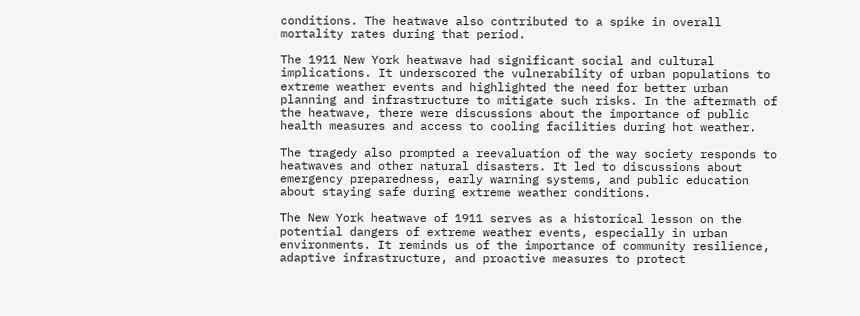conditions. The heatwave also contributed to a spike in overall mortality rates during that period.

The 1911 New York heatwave had significant social and cultural implications. It underscored the vulnerability of urban populations to extreme weather events and highlighted the need for better urban planning and infrastructure to mitigate such risks. In the aftermath of the heatwave, there were discussions about the importance of public health measures and access to cooling facilities during hot weather.

The tragedy also prompted a reevaluation of the way society responds to heatwaves and other natural disasters. It led to discussions about emergency preparedness, early warning systems, and public education about staying safe during extreme weather conditions.

The New York heatwave of 1911 serves as a historical lesson on the potential dangers of extreme weather events, especially in urban environments. It reminds us of the importance of community resilience, adaptive infrastructure, and proactive measures to protect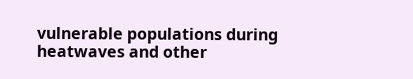vulnerable populations during heatwaves and other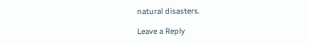natural disasters.

Leave a Reply